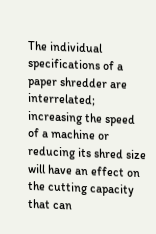The individual specifications of a paper shredder are interrelated; increasing the speed of a machine or reducing its shred size will have an effect on the cutting capacity that can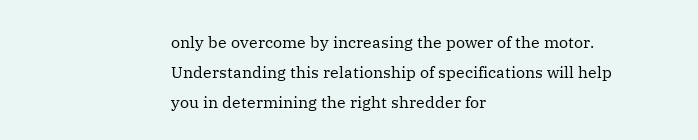only be overcome by increasing the power of the motor. Understanding this relationship of specifications will help you in determining the right shredder for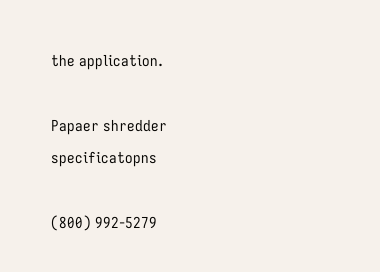the application.

Papaer shredder specificatopns

(800) 992-5279